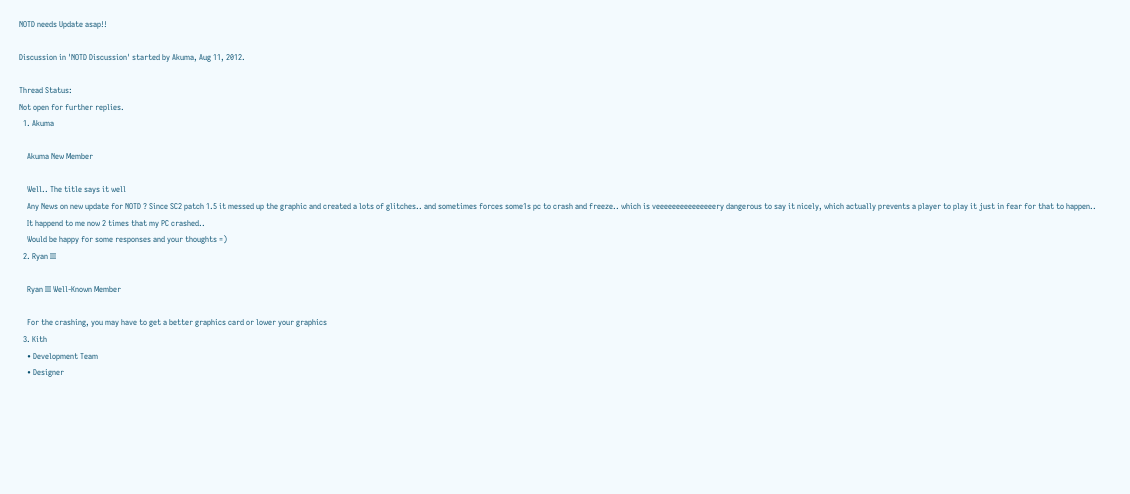NOTD needs Update asap!!

Discussion in 'NOTD Discussion' started by Akuma, Aug 11, 2012.

Thread Status:
Not open for further replies.
  1. Akuma

    Akuma New Member

    Well.. The title says it well
    Any News on new update for NOTD ? Since SC2 patch 1.5 it messed up the graphic and created a lots of glitches.. and sometimes forces some1s pc to crash and freeze.. which is veeeeeeeeeeeeeeery dangerous to say it nicely, which actually prevents a player to play it just in fear for that to happen..
    It happend to me now 2 times that my PC crashed..
    Would be happy for some responses and your thoughts =)
  2. Ryan III

    Ryan III Well-Known Member

    For the crashing, you may have to get a better graphics card or lower your graphics
  3. Kith
    • Development Team
    • Designer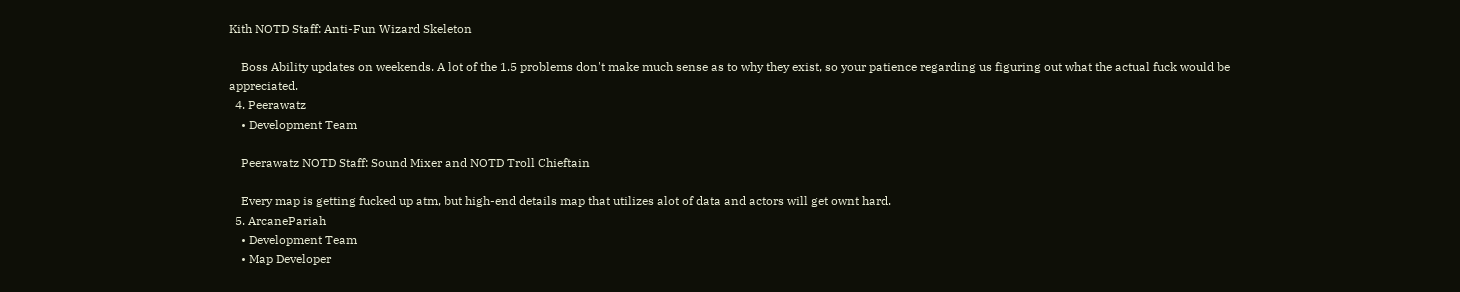Kith NOTD Staff: Anti-Fun Wizard Skeleton

    Boss Ability updates on weekends. A lot of the 1.5 problems don't make much sense as to why they exist, so your patience regarding us figuring out what the actual fuck would be appreciated.
  4. Peerawatz
    • Development Team

    Peerawatz NOTD Staff: Sound Mixer and NOTD Troll Chieftain

    Every map is getting fucked up atm, but high-end details map that utilizes alot of data and actors will get ownt hard.
  5. ArcanePariah
    • Development Team
    • Map Developer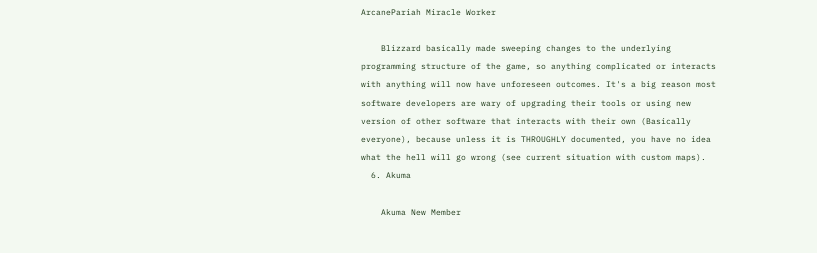ArcanePariah Miracle Worker

    Blizzard basically made sweeping changes to the underlying programming structure of the game, so anything complicated or interacts with anything will now have unforeseen outcomes. It's a big reason most software developers are wary of upgrading their tools or using new version of other software that interacts with their own (Basically everyone), because unless it is THROUGHLY documented, you have no idea what the hell will go wrong (see current situation with custom maps).
  6. Akuma

    Akuma New Member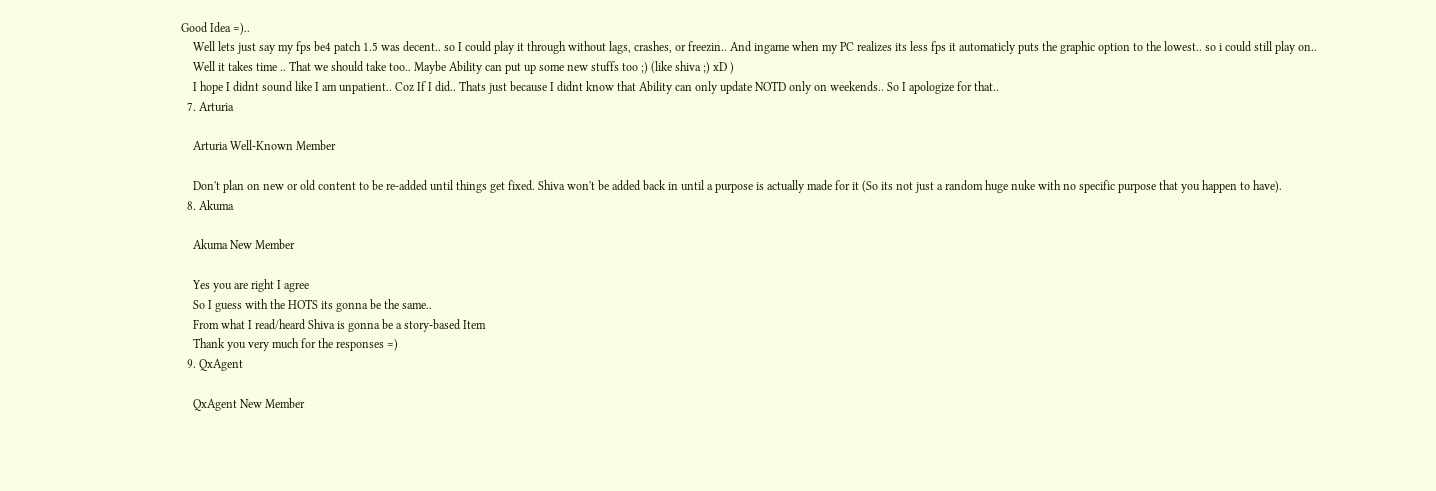Good Idea =)..
    Well lets just say my fps be4 patch 1.5 was decent.. so I could play it through without lags, crashes, or freezin.. And ingame when my PC realizes its less fps it automaticly puts the graphic option to the lowest.. so i could still play on..
    Well it takes time .. That we should take too.. Maybe Ability can put up some new stuffs too ;) (like shiva ;) xD )
    I hope I didnt sound like I am unpatient.. Coz If I did.. Thats just because I didnt know that Ability can only update NOTD only on weekends.. So I apologize for that..
  7. Arturia

    Arturia Well-Known Member

    Don't plan on new or old content to be re-added until things get fixed. Shiva won't be added back in until a purpose is actually made for it (So its not just a random huge nuke with no specific purpose that you happen to have).
  8. Akuma

    Akuma New Member

    Yes you are right I agree
    So I guess with the HOTS its gonna be the same..
    From what I read/heard Shiva is gonna be a story-based Item
    Thank you very much for the responses =)
  9. QxAgent

    QxAgent New Member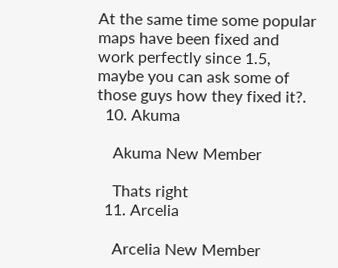At the same time some popular maps have been fixed and work perfectly since 1.5, maybe you can ask some of those guys how they fixed it?.
  10. Akuma

    Akuma New Member

    Thats right
  11. Arcelia

    Arcelia New Member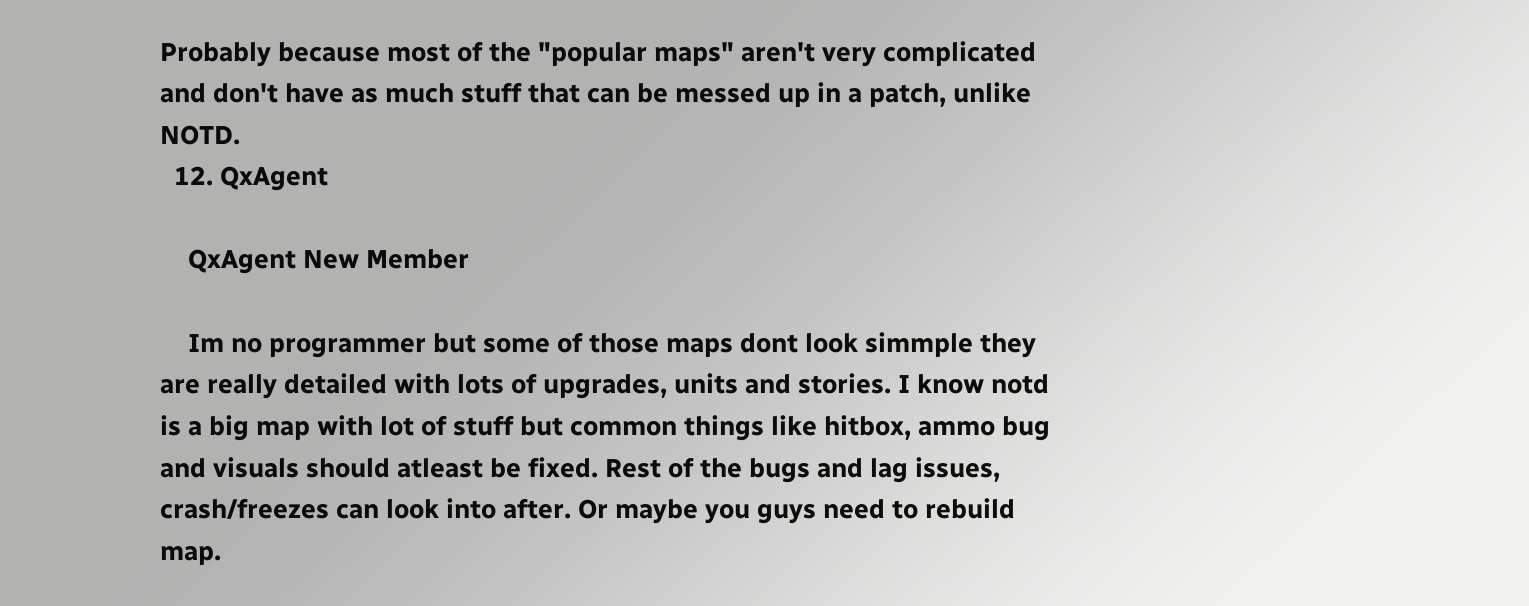Probably because most of the "popular maps" aren't very complicated and don't have as much stuff that can be messed up in a patch, unlike NOTD.
  12. QxAgent

    QxAgent New Member

    Im no programmer but some of those maps dont look simmple they are really detailed with lots of upgrades, units and stories. I know notd is a big map with lot of stuff but common things like hitbox, ammo bug and visuals should atleast be fixed. Rest of the bugs and lag issues, crash/freezes can look into after. Or maybe you guys need to rebuild map.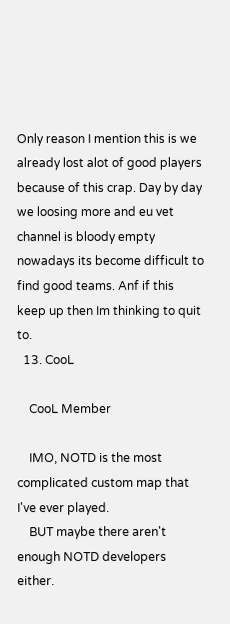Only reason I mention this is we already lost alot of good players because of this crap. Day by day we loosing more and eu vet channel is bloody empty nowadays its become difficult to find good teams. Anf if this keep up then Im thinking to quit to.
  13. CooL

    CooL Member

    IMO, NOTD is the most complicated custom map that I've ever played.
    BUT maybe there aren't enough NOTD developers either.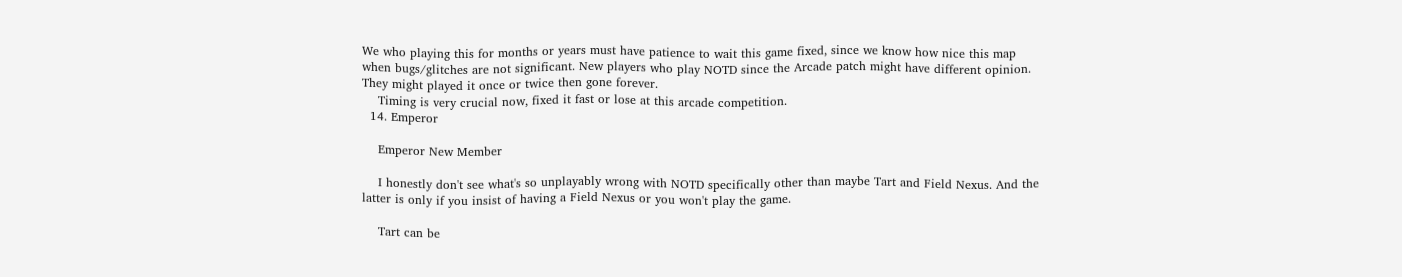We who playing this for months or years must have patience to wait this game fixed, since we know how nice this map when bugs/glitches are not significant. New players who play NOTD since the Arcade patch might have different opinion. They might played it once or twice then gone forever.
    Timing is very crucial now, fixed it fast or lose at this arcade competition.
  14. Emperor

    Emperor New Member

    I honestly don't see what's so unplayably wrong with NOTD specifically other than maybe Tart and Field Nexus. And the latter is only if you insist of having a Field Nexus or you won't play the game.

    Tart can be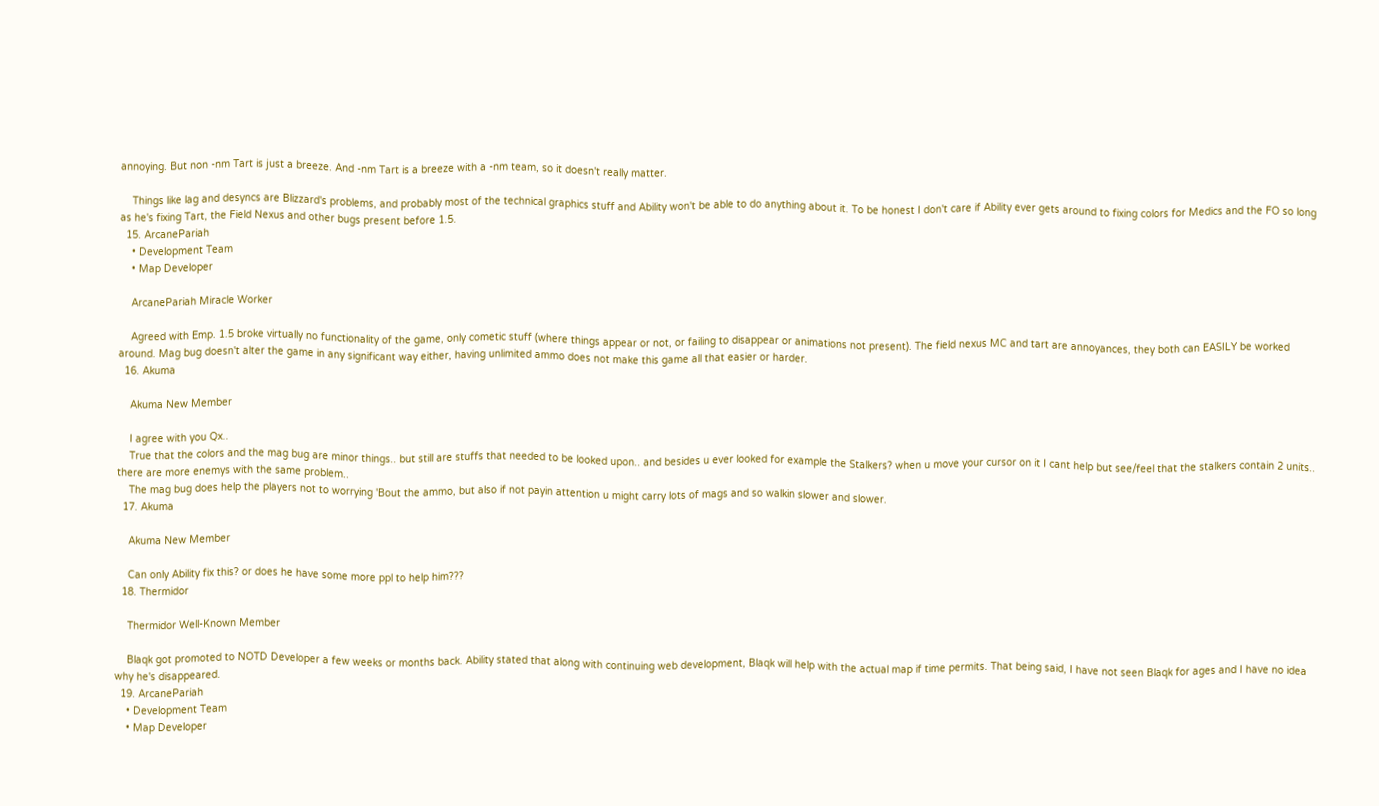annoying. But non -nm Tart is just a breeze. And -nm Tart is a breeze with a -nm team, so it doesn't really matter.

    Things like lag and desyncs are Blizzard's problems, and probably most of the technical graphics stuff and Ability won't be able to do anything about it. To be honest I don't care if Ability ever gets around to fixing colors for Medics and the FO so long as he's fixing Tart, the Field Nexus and other bugs present before 1.5.
  15. ArcanePariah
    • Development Team
    • Map Developer

    ArcanePariah Miracle Worker

    Agreed with Emp. 1.5 broke virtually no functionality of the game, only cometic stuff (where things appear or not, or failing to disappear or animations not present). The field nexus MC and tart are annoyances, they both can EASILY be worked around. Mag bug doesn't alter the game in any significant way either, having unlimited ammo does not make this game all that easier or harder.
  16. Akuma

    Akuma New Member

    I agree with you Qx..
    True that the colors and the mag bug are minor things.. but still are stuffs that needed to be looked upon.. and besides u ever looked for example the Stalkers? when u move your cursor on it I cant help but see/feel that the stalkers contain 2 units.. there are more enemys with the same problem..
    The mag bug does help the players not to worrying 'Bout the ammo, but also if not payin attention u might carry lots of mags and so walkin slower and slower.
  17. Akuma

    Akuma New Member

    Can only Ability fix this? or does he have some more ppl to help him???
  18. Thermidor

    Thermidor Well-Known Member

    Blaqk got promoted to NOTD Developer a few weeks or months back. Ability stated that along with continuing web development, Blaqk will help with the actual map if time permits. That being said, I have not seen Blaqk for ages and I have no idea why he's disappeared.
  19. ArcanePariah
    • Development Team
    • Map Developer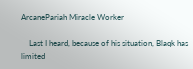ArcanePariah Miracle Worker

    Last I heard, because of his situation, Blaqk has limited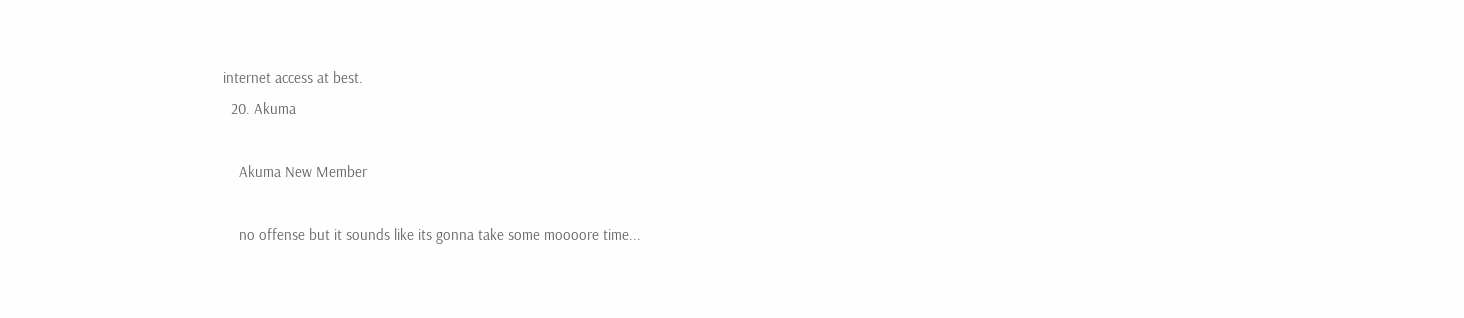internet access at best.
  20. Akuma

    Akuma New Member

    no offense but it sounds like its gonna take some moooore time...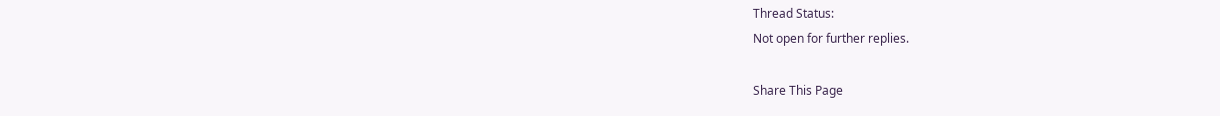Thread Status:
Not open for further replies.

Share This Page